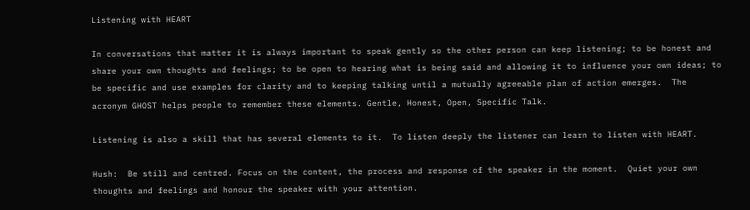Listening with HEART

In conversations that matter it is always important to speak gently so the other person can keep listening; to be honest and share your own thoughts and feelings; to be open to hearing what is being said and allowing it to influence your own ideas; to be specific and use examples for clarity and to keeping talking until a mutually agreeable plan of action emerges.  The acronym GHOST helps people to remember these elements. Gentle, Honest, Open, Specific Talk.

Listening is also a skill that has several elements to it.  To listen deeply the listener can learn to listen with HEART.

Hush:  Be still and centred. Focus on the content, the process and response of the speaker in the moment.  Quiet your own thoughts and feelings and honour the speaker with your attention.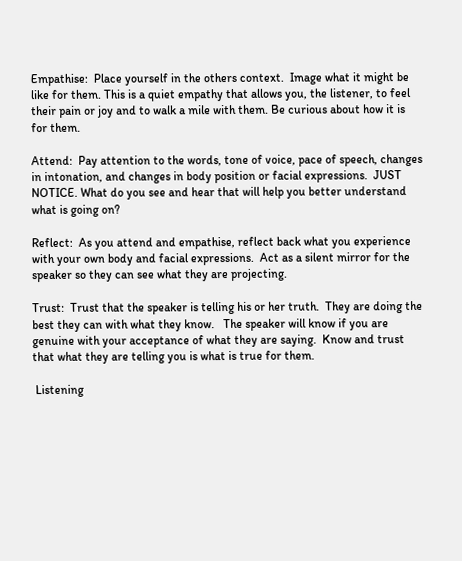Empathise:  Place yourself in the others context.  Image what it might be like for them. This is a quiet empathy that allows you, the listener, to feel their pain or joy and to walk a mile with them. Be curious about how it is for them.

Attend:  Pay attention to the words, tone of voice, pace of speech, changes in intonation, and changes in body position or facial expressions.  JUST NOTICE. What do you see and hear that will help you better understand what is going on?

Reflect:  As you attend and empathise, reflect back what you experience with your own body and facial expressions.  Act as a silent mirror for the speaker so they can see what they are projecting.

Trust:  Trust that the speaker is telling his or her truth.  They are doing the best they can with what they know.   The speaker will know if you are genuine with your acceptance of what they are saying.  Know and trust that what they are telling you is what is true for them.

 Listening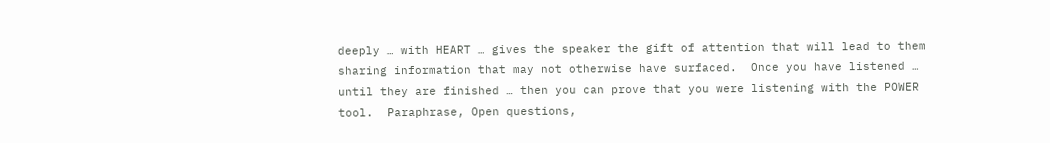deeply … with HEART … gives the speaker the gift of attention that will lead to them sharing information that may not otherwise have surfaced.  Once you have listened … until they are finished … then you can prove that you were listening with the POWER tool.  Paraphrase, Open questions,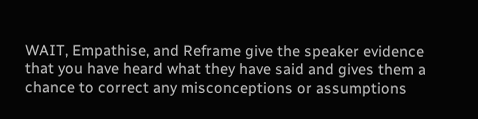WAIT, Empathise, and Reframe give the speaker evidence that you have heard what they have said and gives them a chance to correct any misconceptions or assumptions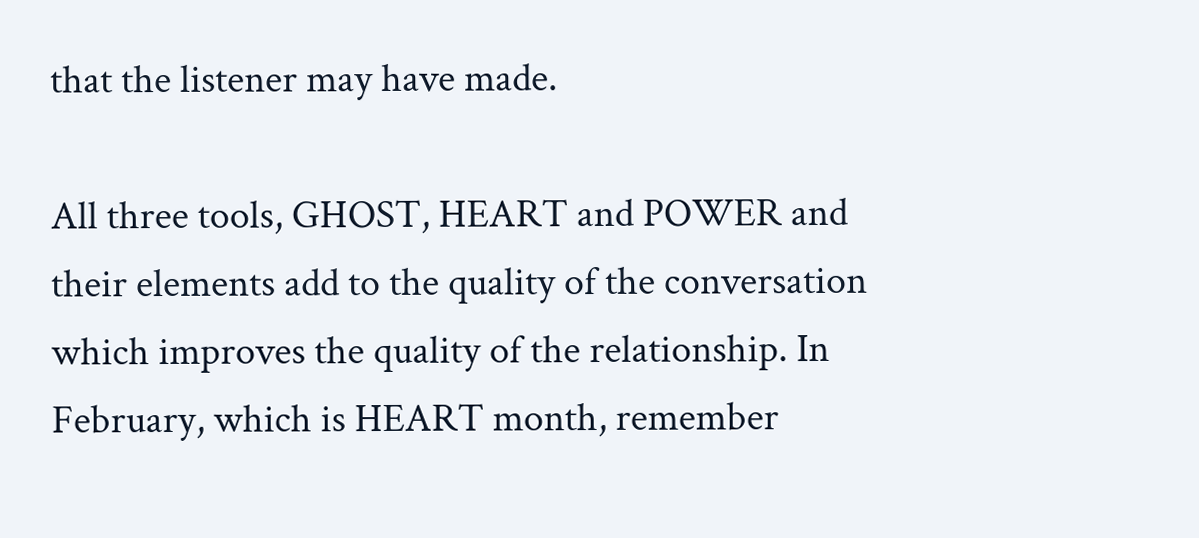that the listener may have made.

All three tools, GHOST, HEART and POWER and their elements add to the quality of the conversation which improves the quality of the relationship. In February, which is HEART month, remember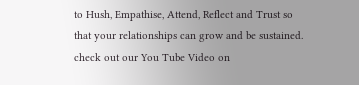to Hush, Empathise, Attend, Reflect and Trust so that your relationships can grow and be sustained.  check out our You Tube Video on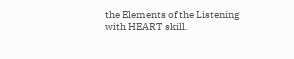the Elements of the Listening with HEART skill.